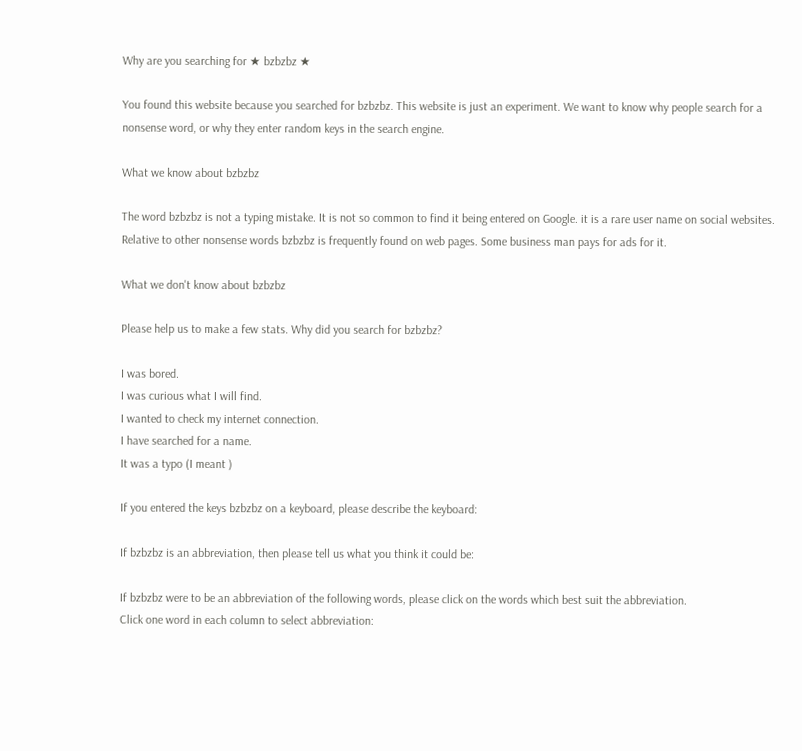Why are you searching for ★ bzbzbz ★

You found this website because you searched for bzbzbz. This website is just an experiment. We want to know why people search for a nonsense word, or why they enter random keys in the search engine.

What we know about bzbzbz

The word bzbzbz is not a typing mistake. It is not so common to find it being entered on Google. it is a rare user name on social websites. Relative to other nonsense words bzbzbz is frequently found on web pages. Some business man pays for ads for it.

What we don't know about bzbzbz

Please help us to make a few stats. Why did you search for bzbzbz?

I was bored.
I was curious what I will find.
I wanted to check my internet connection.
I have searched for a name.
It was a typo (I meant )

If you entered the keys bzbzbz on a keyboard, please describe the keyboard:

If bzbzbz is an abbreviation, then please tell us what you think it could be:

If bzbzbz were to be an abbreviation of the following words, please click on the words which best suit the abbreviation.
Click one word in each column to select abbreviation: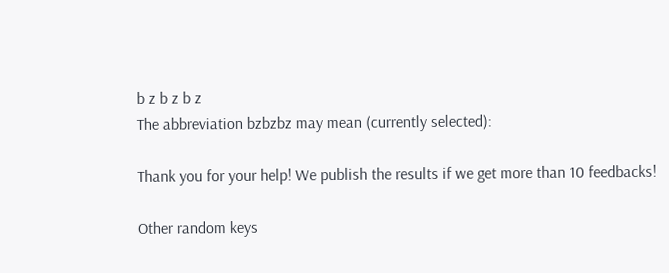b z b z b z
The abbreviation bzbzbz may mean (currently selected):

Thank you for your help! We publish the results if we get more than 10 feedbacks!

Other random keys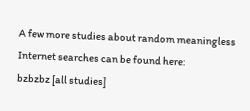A few more studies about random meaningless Internet searches can be found here:
bzbzbz [all studies]